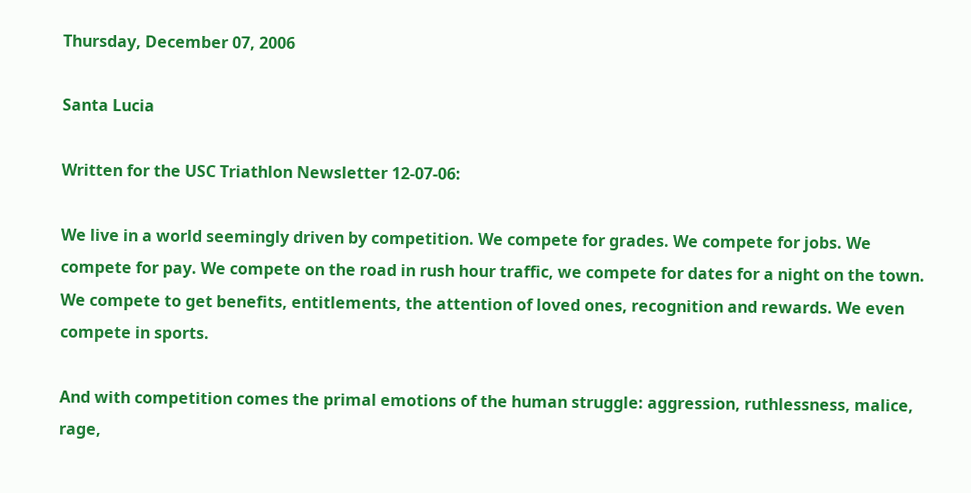Thursday, December 07, 2006

Santa Lucia

Written for the USC Triathlon Newsletter 12-07-06:

We live in a world seemingly driven by competition. We compete for grades. We compete for jobs. We compete for pay. We compete on the road in rush hour traffic, we compete for dates for a night on the town. We compete to get benefits, entitlements, the attention of loved ones, recognition and rewards. We even compete in sports.

And with competition comes the primal emotions of the human struggle: aggression, ruthlessness, malice, rage,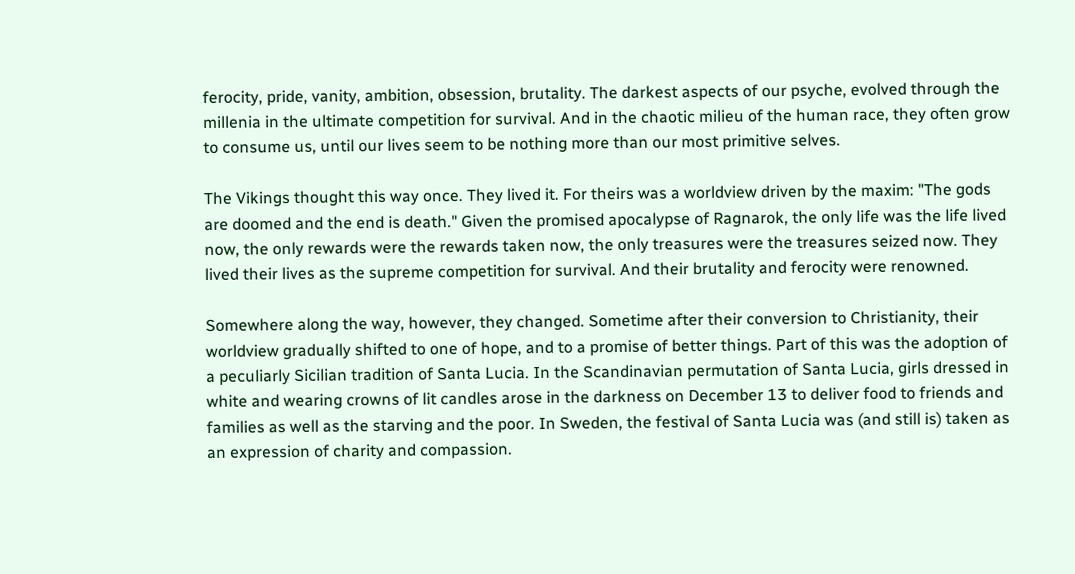ferocity, pride, vanity, ambition, obsession, brutality. The darkest aspects of our psyche, evolved through the millenia in the ultimate competition for survival. And in the chaotic milieu of the human race, they often grow to consume us, until our lives seem to be nothing more than our most primitive selves.

The Vikings thought this way once. They lived it. For theirs was a worldview driven by the maxim: "The gods are doomed and the end is death." Given the promised apocalypse of Ragnarok, the only life was the life lived now, the only rewards were the rewards taken now, the only treasures were the treasures seized now. They lived their lives as the supreme competition for survival. And their brutality and ferocity were renowned.

Somewhere along the way, however, they changed. Sometime after their conversion to Christianity, their worldview gradually shifted to one of hope, and to a promise of better things. Part of this was the adoption of a peculiarly Sicilian tradition of Santa Lucia. In the Scandinavian permutation of Santa Lucia, girls dressed in white and wearing crowns of lit candles arose in the darkness on December 13 to deliver food to friends and families as well as the starving and the poor. In Sweden, the festival of Santa Lucia was (and still is) taken as an expression of charity and compassion.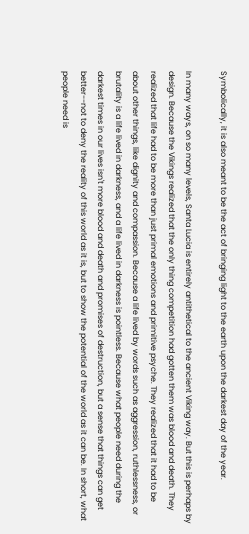Symbolically, it is also meant to be the act of bringing light to the earth upon the darkest day of the year.

In many ways, on so many levels, Santa Lucia is entirely antithetical to the ancient Viking way. But this is perhaps by design. Because the Vikings realized that the only thing competition had gotten them was blood and death. They realized that life had to be more than just primal emotions and primitive psyche. They realized that it had to be about other things, like dignity and compassion. Because a life lived by words such as aggression, ruthlessness, or brutality is a life lived in darkness, and a life lived in darkness is pointless. Because what people need during the darkest times in our lives isn't more blood and death and promises of destruction, but a sense that things can get better--not to deny the reality of this world as it is, but to show the potential of the world as it can be. In short, what people need is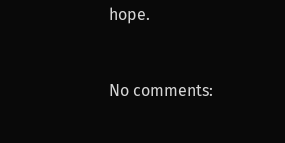hope.


No comments: